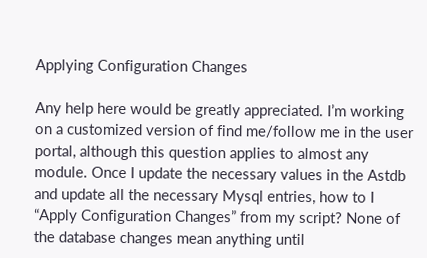Applying Configuration Changes

Any help here would be greatly appreciated. I’m working on a customized version of find me/follow me in the user portal, although this question applies to almost any module. Once I update the necessary values in the Astdb and update all the necessary Mysql entries, how to I “Apply Configuration Changes” from my script? None of the database changes mean anything until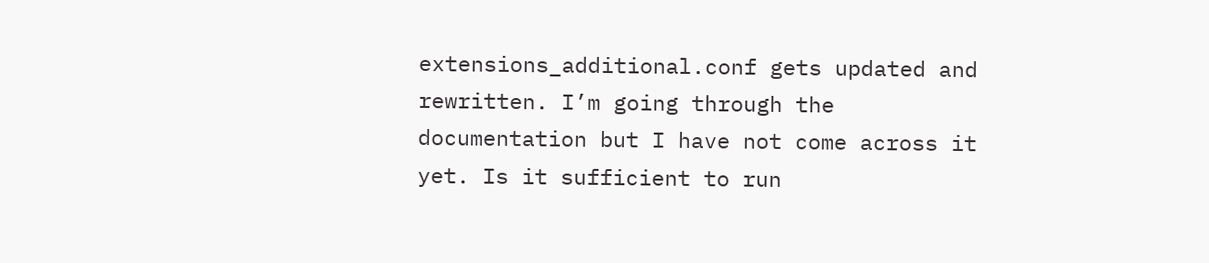extensions_additional.conf gets updated and rewritten. I’m going through the documentation but I have not come across it yet. Is it sufficient to run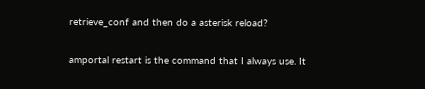retrieve_conf and then do a asterisk reload?

amportal restart is the command that I always use. It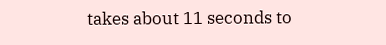takes about 11 seconds to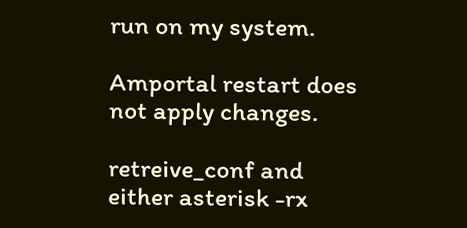run on my system.

Amportal restart does not apply changes.

retreive_conf and either asterisk -rx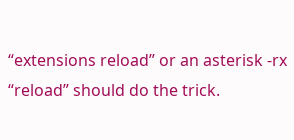“extensions reload” or an asterisk -rx “reload” should do the trick.